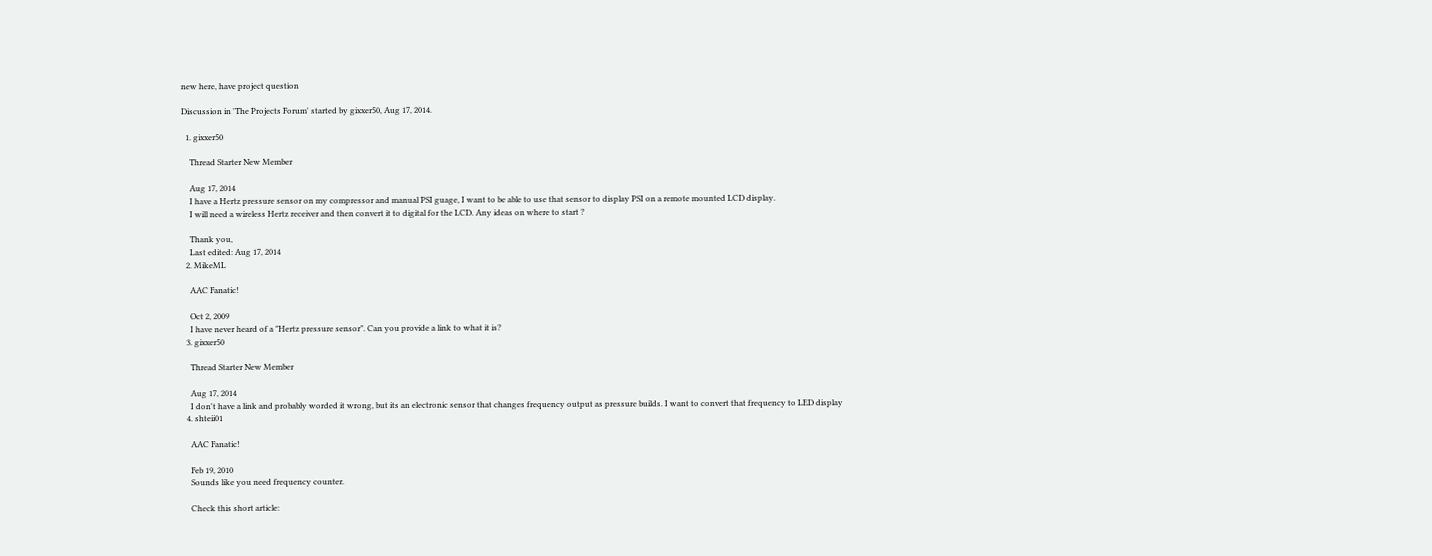new here, have project question

Discussion in 'The Projects Forum' started by gixxer50, Aug 17, 2014.

  1. gixxer50

    Thread Starter New Member

    Aug 17, 2014
    I have a Hertz pressure sensor on my compressor and manual PSI guage, I want to be able to use that sensor to display PSI on a remote mounted LCD display.
    I will need a wireless Hertz receiver and then convert it to digital for the LCD. Any ideas on where to start ?

    Thank you,
    Last edited: Aug 17, 2014
  2. MikeML

    AAC Fanatic!

    Oct 2, 2009
    I have never heard of a "Hertz pressure sensor". Can you provide a link to what it is?
  3. gixxer50

    Thread Starter New Member

    Aug 17, 2014
    I don't have a link and probably worded it wrong, but its an electronic sensor that changes frequency output as pressure builds. I want to convert that frequency to LED display
  4. shteii01

    AAC Fanatic!

    Feb 19, 2010
    Sounds like you need frequency counter.

    Check this short article: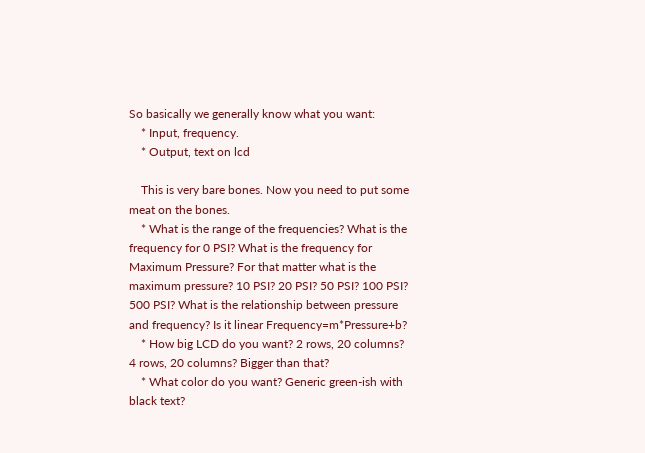So basically we generally know what you want:
    * Input, frequency.
    * Output, text on lcd

    This is very bare bones. Now you need to put some meat on the bones.
    * What is the range of the frequencies? What is the frequency for 0 PSI? What is the frequency for Maximum Pressure? For that matter what is the maximum pressure? 10 PSI? 20 PSI? 50 PSI? 100 PSI? 500 PSI? What is the relationship between pressure and frequency? Is it linear Frequency=m*Pressure+b?
    * How big LCD do you want? 2 rows, 20 columns? 4 rows, 20 columns? Bigger than that?
    * What color do you want? Generic green-ish with black text?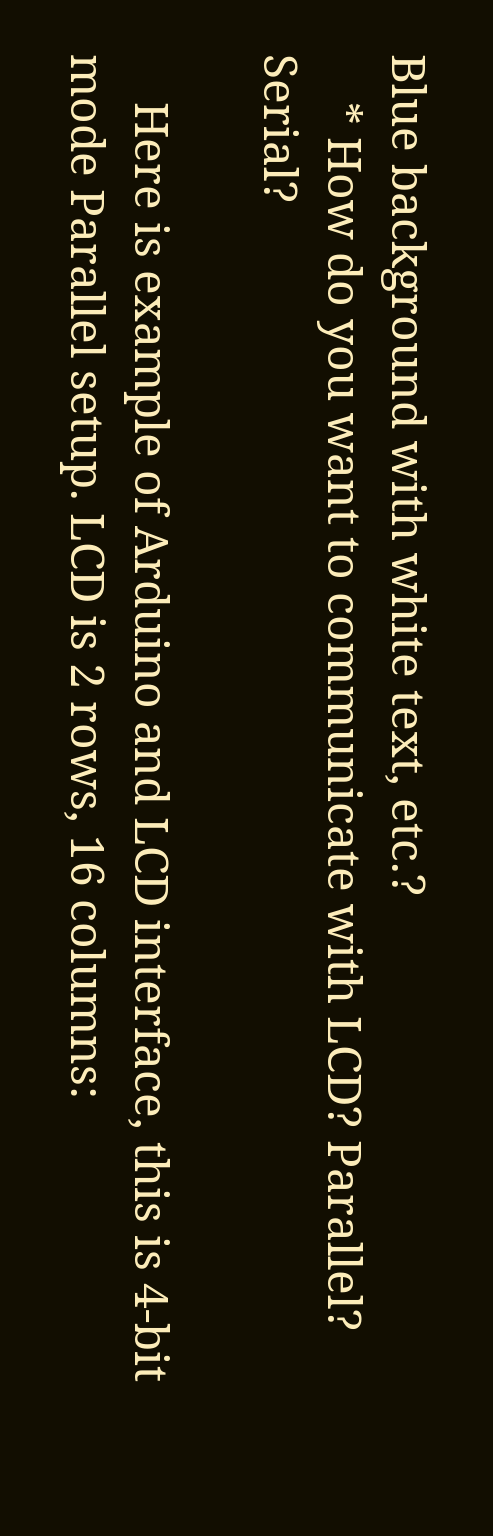Blue background with white text, etc.?
    * How do you want to communicate with LCD? Parallel? Serial?

    Here is example of Arduino and LCD interface, this is 4-bit mode Parallel setup. LCD is 2 rows, 16 columns: